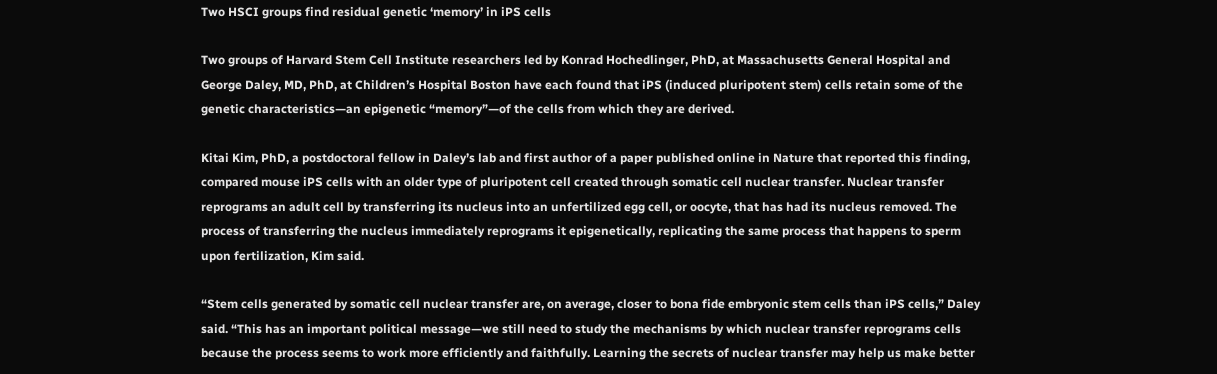Two HSCI groups find residual genetic ‘memory’ in iPS cells

Two groups of Harvard Stem Cell Institute researchers led by Konrad Hochedlinger, PhD, at Massachusetts General Hospital and George Daley, MD, PhD, at Children’s Hospital Boston have each found that iPS (induced pluripotent stem) cells retain some of the genetic characteristics—an epigenetic “memory”—of the cells from which they are derived.

Kitai Kim, PhD, a postdoctoral fellow in Daley’s lab and first author of a paper published online in Nature that reported this finding, compared mouse iPS cells with an older type of pluripotent cell created through somatic cell nuclear transfer. Nuclear transfer reprograms an adult cell by transferring its nucleus into an unfertilized egg cell, or oocyte, that has had its nucleus removed. The process of transferring the nucleus immediately reprograms it epigenetically, replicating the same process that happens to sperm upon fertilization, Kim said.

“Stem cells generated by somatic cell nuclear transfer are, on average, closer to bona fide embryonic stem cells than iPS cells,” Daley said. “This has an important political message—we still need to study the mechanisms by which nuclear transfer reprograms cells because the process seems to work more efficiently and faithfully. Learning the secrets of nuclear transfer may help us make better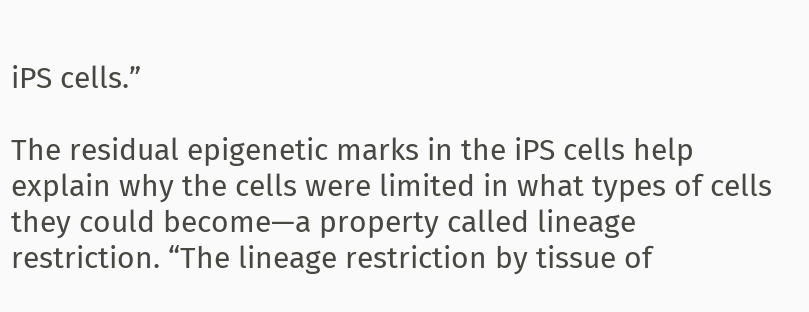iPS cells.”

The residual epigenetic marks in the iPS cells help explain why the cells were limited in what types of cells they could become—a property called lineage restriction. “The lineage restriction by tissue of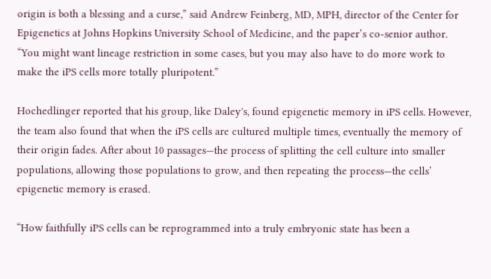origin is both a blessing and a curse,” said Andrew Feinberg, MD, MPH, director of the Center for Epigenetics at Johns Hopkins University School of Medicine, and the paper’s co-senior author. “You might want lineage restriction in some cases, but you may also have to do more work to make the iPS cells more totally pluripotent.”

Hochedlinger reported that his group, like Daley's, found epigenetic memory in iPS cells. However, the team also found that when the iPS cells are cultured multiple times, eventually the memory of their origin fades. After about 10 passages—the process of splitting the cell culture into smaller populations, allowing those populations to grow, and then repeating the process—the cells’ epigenetic memory is erased.

“How faithfully iPS cells can be reprogrammed into a truly embryonic state has been a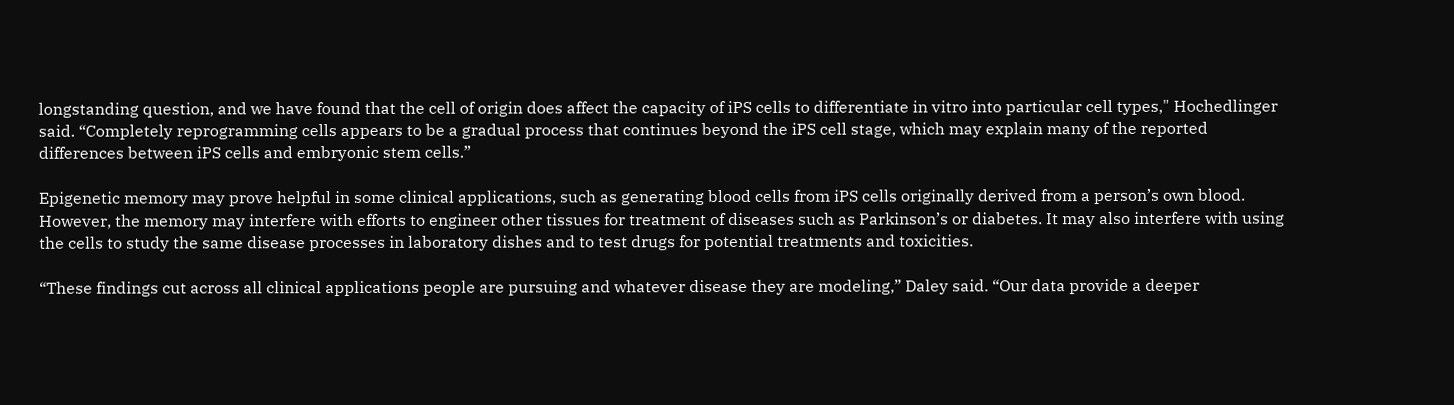longstanding question, and we have found that the cell of origin does affect the capacity of iPS cells to differentiate in vitro into particular cell types," Hochedlinger said. “Completely reprogramming cells appears to be a gradual process that continues beyond the iPS cell stage, which may explain many of the reported differences between iPS cells and embryonic stem cells.”

Epigenetic memory may prove helpful in some clinical applications, such as generating blood cells from iPS cells originally derived from a person’s own blood. However, the memory may interfere with efforts to engineer other tissues for treatment of diseases such as Parkinson’s or diabetes. It may also interfere with using the cells to study the same disease processes in laboratory dishes and to test drugs for potential treatments and toxicities.

“These findings cut across all clinical applications people are pursuing and whatever disease they are modeling,” Daley said. “Our data provide a deeper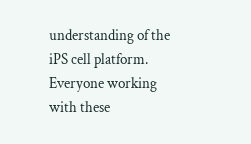understanding of the iPS cell platform. Everyone working with these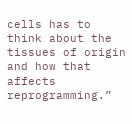cells has to think about the tissues of origin and how that affects reprogramming.”